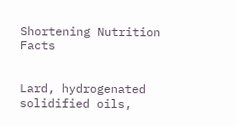Shortening Nutrition Facts


Lard, hydrogenated solidified oils,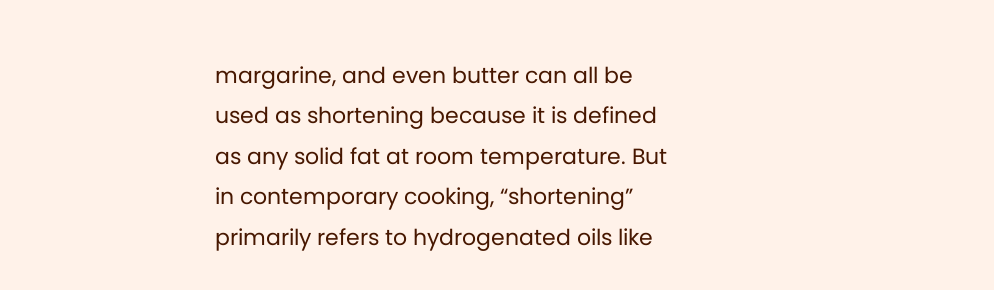margarine, and even butter can all be used as shortening because it is defined as any solid fat at room temperature. But in contemporary cooking, “shortening” primarily refers to hydrogenated oils like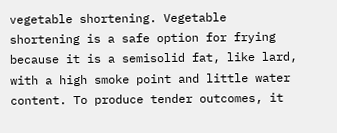vegetable shortening. Vegetable shortening is a safe option for frying because it is a semisolid fat, like lard, with a high smoke point and little water content. To produce tender outcomes, it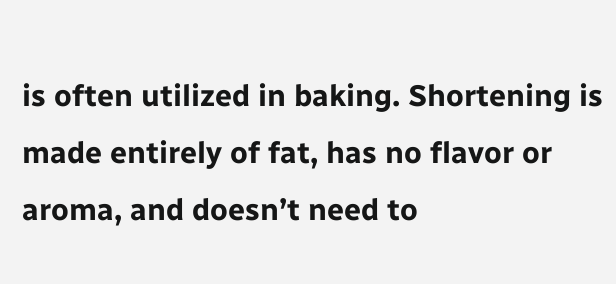is often utilized in baking. Shortening is made entirely of fat, has no flavor or aroma, and doesn’t need to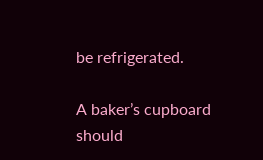be refrigerated.

A baker’s cupboard should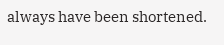always have been shortened.